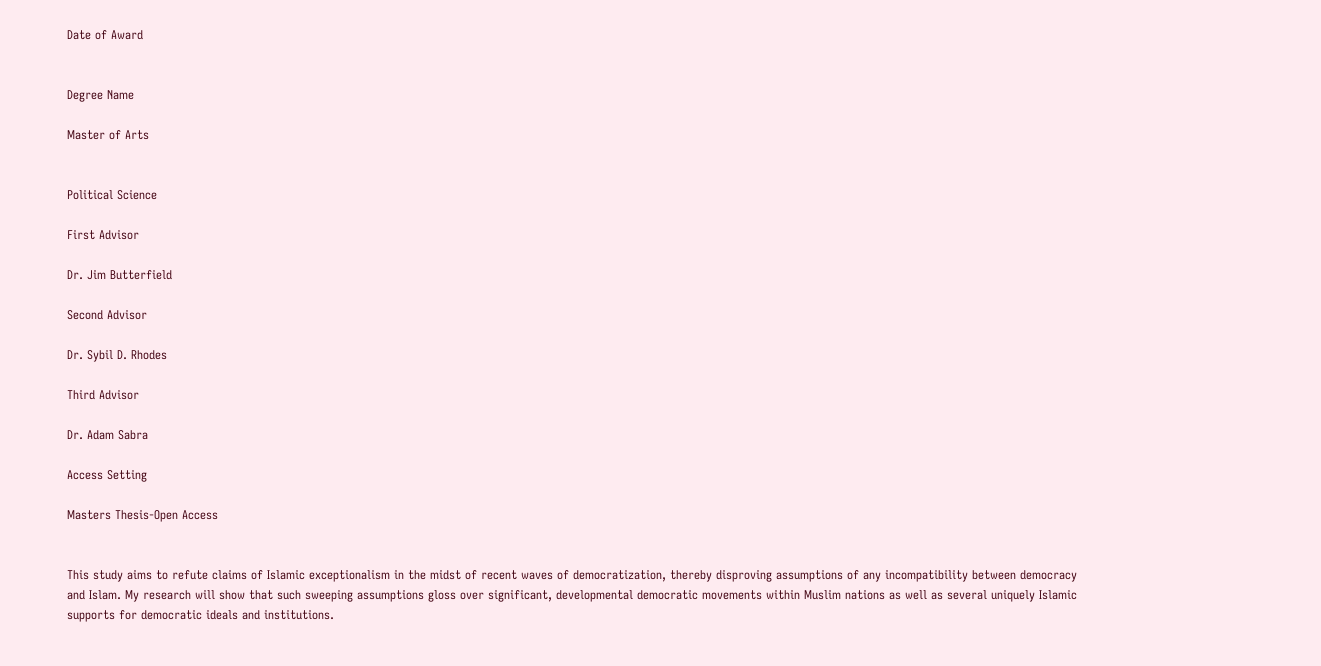Date of Award


Degree Name

Master of Arts


Political Science

First Advisor

Dr. Jim Butterfield

Second Advisor

Dr. Sybil D. Rhodes

Third Advisor

Dr. Adam Sabra

Access Setting

Masters Thesis-Open Access


This study aims to refute claims of Islamic exceptionalism in the midst of recent waves of democratization, thereby disproving assumptions of any incompatibility between democracy and Islam. My research will show that such sweeping assumptions gloss over significant, developmental democratic movements within Muslim nations as well as several uniquely Islamic supports for democratic ideals and institutions.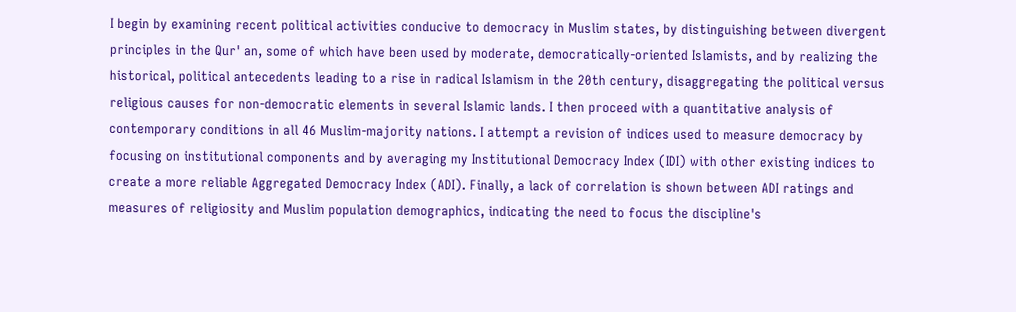I begin by examining recent political activities conducive to democracy in Muslim states, by distinguishing between divergent principles in the Qur' an, some of which have been used by moderate, democratically-oriented Islamists, and by realizing the historical, political antecedents leading to a rise in radical Islamism in the 20th century, disaggregating the political versus religious causes for non-democratic elements in several Islamic lands. I then proceed with a quantitative analysis of contemporary conditions in all 46 Muslim-majority nations. I attempt a revision of indices used to measure democracy by focusing on institutional components and by averaging my Institutional Democracy Index (IDI) with other existing indices to create a more reliable Aggregated Democracy Index (ADI). Finally, a lack of correlation is shown between ADI ratings and measures of religiosity and Muslim population demographics, indicating the need to focus the discipline's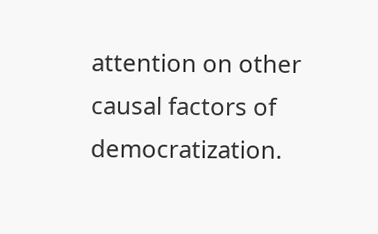attention on other causal factors of democratization.